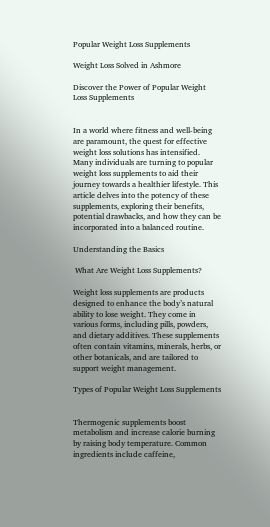Popular Weight Loss Supplements

Weight Loss Solved in Ashmore

Discover the Power of Popular Weight Loss Supplements


In a world where fitness and well-being are paramount, the quest for effective weight loss solutions has intensified. Many individuals are turning to popular weight loss supplements to aid their journey towards a healthier lifestyle. This article delves into the potency of these supplements, exploring their benefits, potential drawbacks, and how they can be incorporated into a balanced routine.

Understanding the Basics

 What Are Weight Loss Supplements?

Weight loss supplements are products designed to enhance the body’s natural ability to lose weight. They come in various forms, including pills, powders, and dietary additives. These supplements often contain vitamins, minerals, herbs, or other botanicals, and are tailored to support weight management.

Types of Popular Weight Loss Supplements


Thermogenic supplements boost metabolism and increase calorie burning by raising body temperature. Common ingredients include caffeine,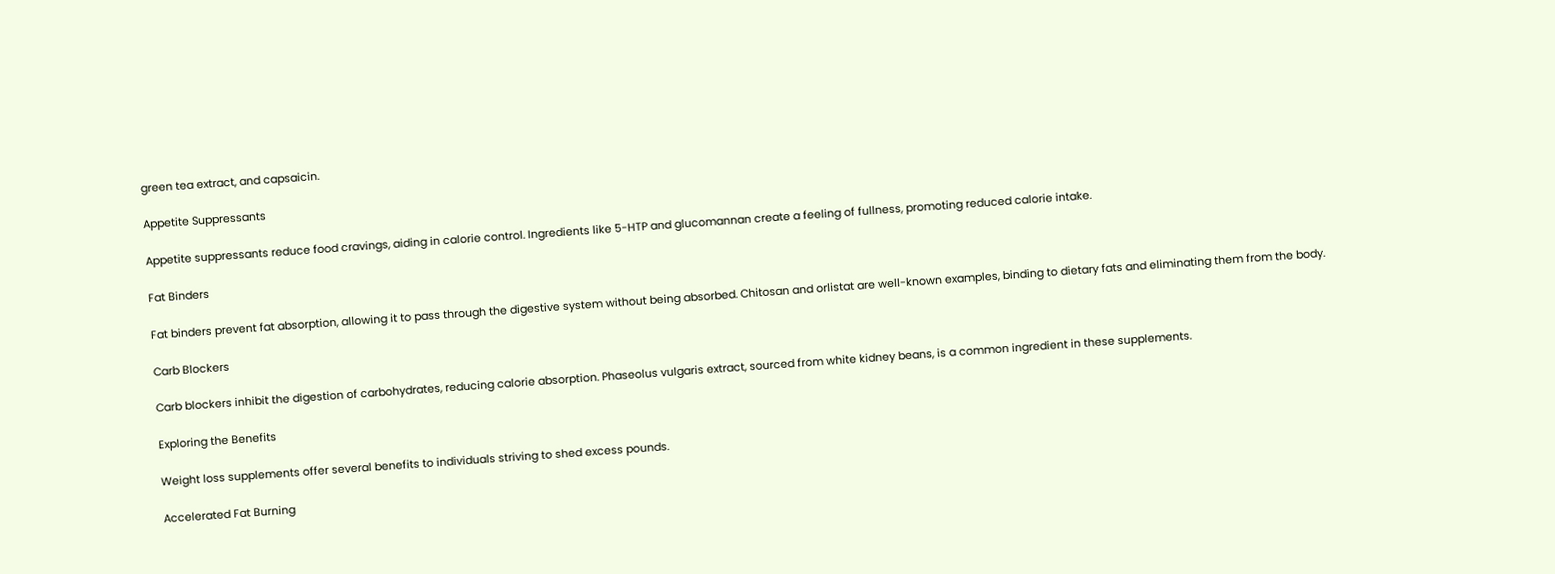green tea extract, and capsaicin.

Appetite Suppressants

Appetite suppressants reduce food cravings, aiding in calorie control. Ingredients like 5-HTP and glucomannan create a feeling of fullness, promoting reduced calorie intake.

Fat Binders

Fat binders prevent fat absorption, allowing it to pass through the digestive system without being absorbed. Chitosan and orlistat are well-known examples, binding to dietary fats and eliminating them from the body.

Carb Blockers

Carb blockers inhibit the digestion of carbohydrates, reducing calorie absorption. Phaseolus vulgaris extract, sourced from white kidney beans, is a common ingredient in these supplements.

Exploring the Benefits

Weight loss supplements offer several benefits to individuals striving to shed excess pounds.

Accelerated Fat Burning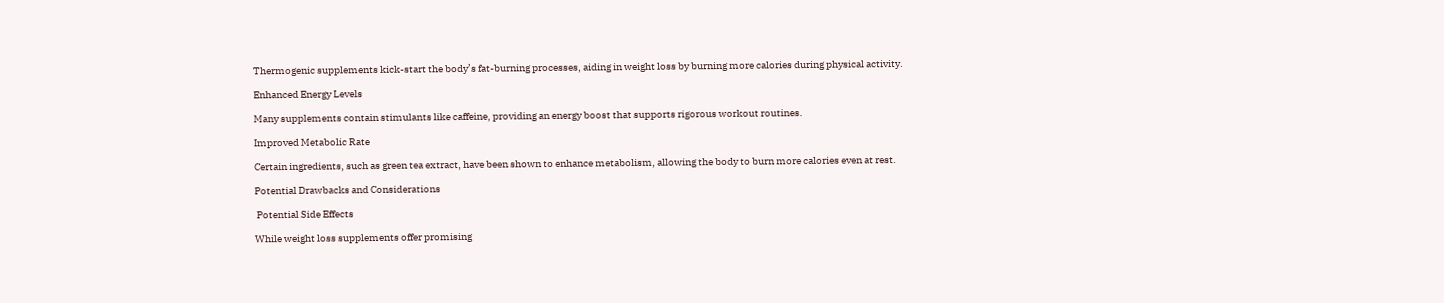Thermogenic supplements kick-start the body’s fat-burning processes, aiding in weight loss by burning more calories during physical activity.

Enhanced Energy Levels

Many supplements contain stimulants like caffeine, providing an energy boost that supports rigorous workout routines.

Improved Metabolic Rate

Certain ingredients, such as green tea extract, have been shown to enhance metabolism, allowing the body to burn more calories even at rest.

Potential Drawbacks and Considerations

 Potential Side Effects

While weight loss supplements offer promising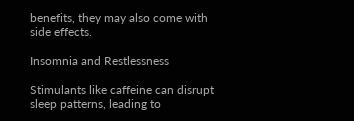benefits, they may also come with side effects.

Insomnia and Restlessness

Stimulants like caffeine can disrupt sleep patterns, leading to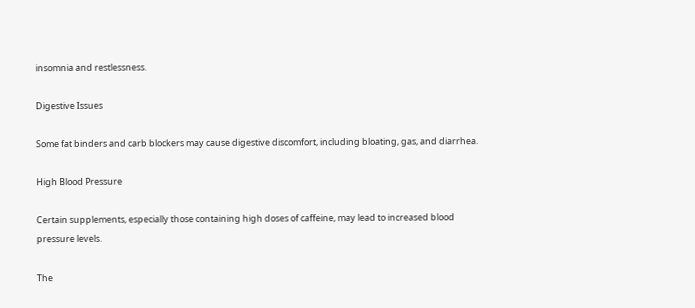insomnia and restlessness.

Digestive Issues

Some fat binders and carb blockers may cause digestive discomfort, including bloating, gas, and diarrhea.

High Blood Pressure

Certain supplements, especially those containing high doses of caffeine, may lead to increased blood pressure levels.

The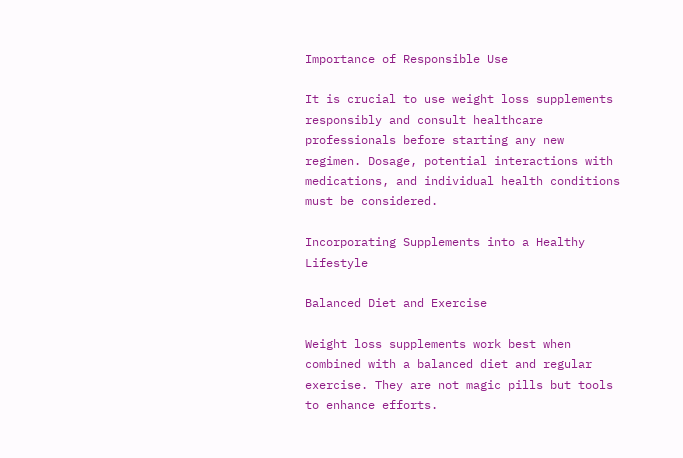Importance of Responsible Use

It is crucial to use weight loss supplements responsibly and consult healthcare professionals before starting any new regimen. Dosage, potential interactions with medications, and individual health conditions must be considered.

Incorporating Supplements into a Healthy Lifestyle

Balanced Diet and Exercise

Weight loss supplements work best when combined with a balanced diet and regular exercise. They are not magic pills but tools to enhance efforts.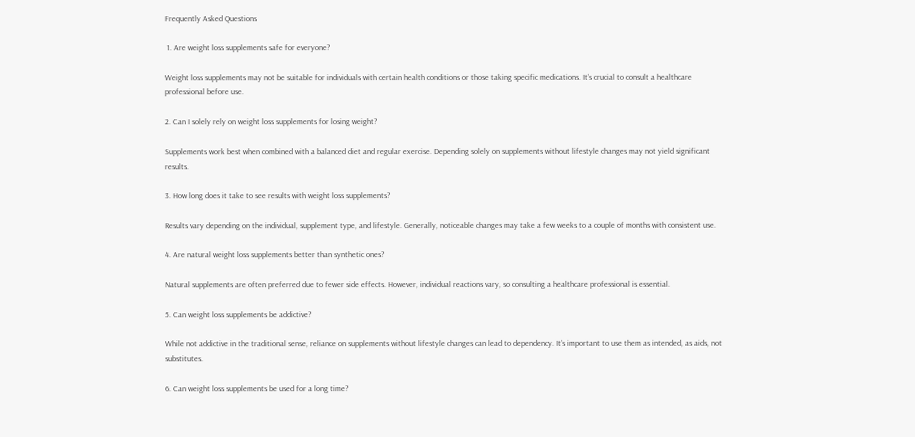Frequently Asked Questions

 1. Are weight loss supplements safe for everyone?

Weight loss supplements may not be suitable for individuals with certain health conditions or those taking specific medications. It’s crucial to consult a healthcare professional before use.

2. Can I solely rely on weight loss supplements for losing weight?

Supplements work best when combined with a balanced diet and regular exercise. Depending solely on supplements without lifestyle changes may not yield significant results.

3. How long does it take to see results with weight loss supplements?

Results vary depending on the individual, supplement type, and lifestyle. Generally, noticeable changes may take a few weeks to a couple of months with consistent use.

4. Are natural weight loss supplements better than synthetic ones?

Natural supplements are often preferred due to fewer side effects. However, individual reactions vary, so consulting a healthcare professional is essential.

5. Can weight loss supplements be addictive?

While not addictive in the traditional sense, reliance on supplements without lifestyle changes can lead to dependency. It’s important to use them as intended, as aids, not substitutes.

6. Can weight loss supplements be used for a long time?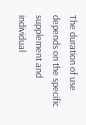The duration of use depends on the specific supplement and individual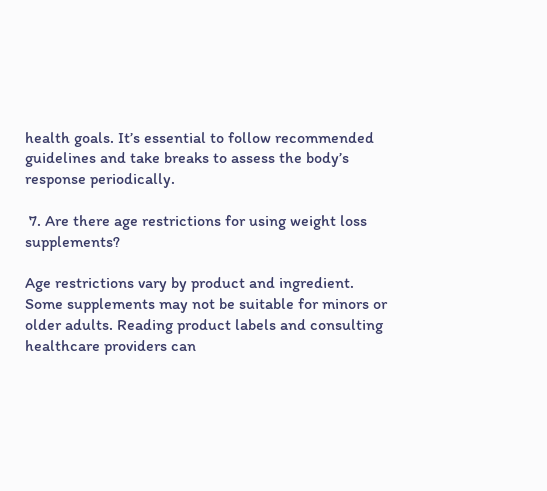health goals. It’s essential to follow recommended guidelines and take breaks to assess the body’s response periodically.

 7. Are there age restrictions for using weight loss supplements?

Age restrictions vary by product and ingredient. Some supplements may not be suitable for minors or older adults. Reading product labels and consulting healthcare providers can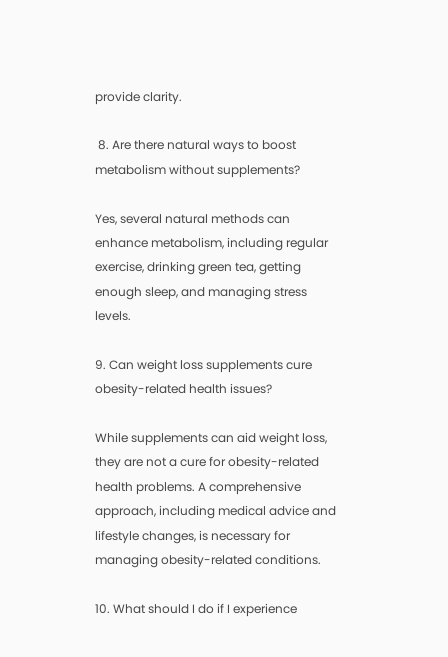provide clarity.

 8. Are there natural ways to boost metabolism without supplements?

Yes, several natural methods can enhance metabolism, including regular exercise, drinking green tea, getting enough sleep, and managing stress levels.

9. Can weight loss supplements cure obesity-related health issues?

While supplements can aid weight loss, they are not a cure for obesity-related health problems. A comprehensive approach, including medical advice and lifestyle changes, is necessary for managing obesity-related conditions.

10. What should I do if I experience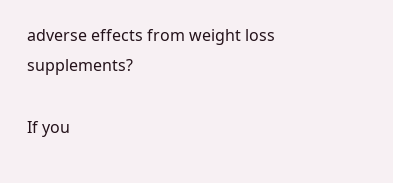adverse effects from weight loss supplements?

If you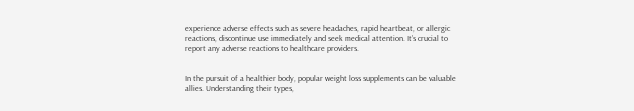experience adverse effects such as severe headaches, rapid heartbeat, or allergic reactions, discontinue use immediately and seek medical attention. It’s crucial to report any adverse reactions to healthcare providers.


In the pursuit of a healthier body, popular weight loss supplements can be valuable allies. Understanding their types,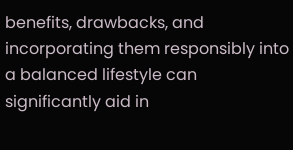benefits, drawbacks, and incorporating them responsibly into a balanced lifestyle can significantly aid in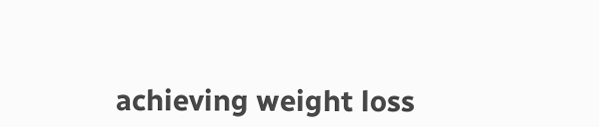achieving weight loss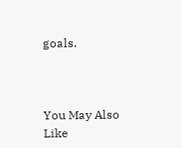goals.



You May Also Like